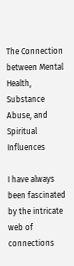The Connection between Mental Health, Substance Abuse, and Spiritual Influences

I have always been fascinated by the intricate web of connections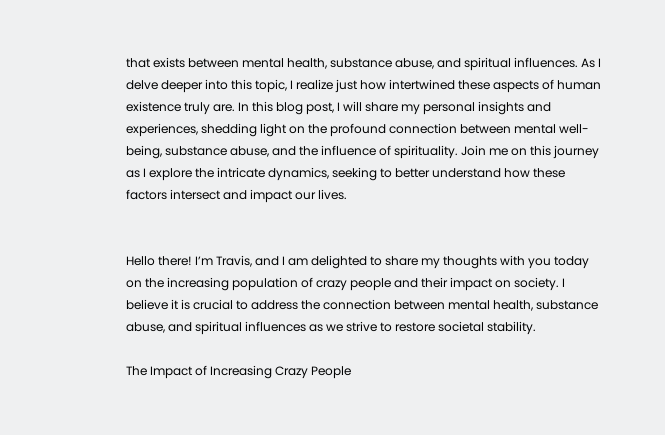that exists between mental health, substance abuse, and spiritual influences. As I delve deeper into this topic, I realize just how intertwined these aspects of human existence truly are. In this blog post, I will share my personal insights and experiences, shedding light on the profound connection between mental well-being, substance abuse, and the influence of spirituality. Join me on this journey as I explore the intricate dynamics, seeking to better understand how these factors intersect and impact our lives.


Hello there! I’m Travis, and I am delighted to share my thoughts with you today on the increasing population of crazy people and their impact on society. I believe it is crucial to address the connection between mental health, substance abuse, and spiritual influences as we strive to restore societal stability.

The Impact of Increasing Crazy People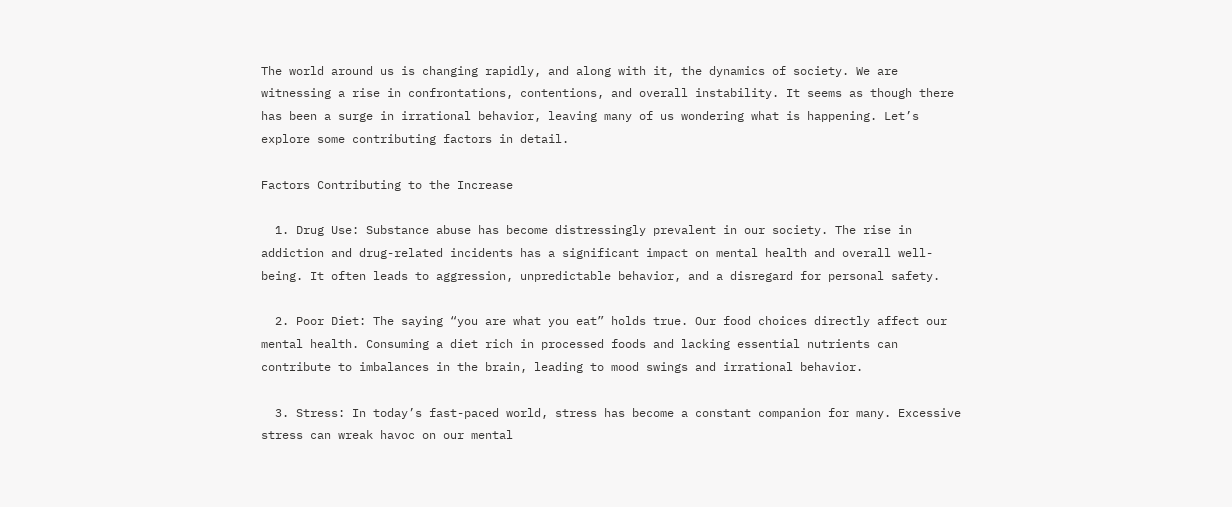The world around us is changing rapidly, and along with it, the dynamics of society. We are witnessing a rise in confrontations, contentions, and overall instability. It seems as though there has been a surge in irrational behavior, leaving many of us wondering what is happening. Let’s explore some contributing factors in detail.

Factors Contributing to the Increase

  1. Drug Use: Substance abuse has become distressingly prevalent in our society. The rise in addiction and drug-related incidents has a significant impact on mental health and overall well-being. It often leads to aggression, unpredictable behavior, and a disregard for personal safety.

  2. Poor Diet: The saying “you are what you eat” holds true. Our food choices directly affect our mental health. Consuming a diet rich in processed foods and lacking essential nutrients can contribute to imbalances in the brain, leading to mood swings and irrational behavior.

  3. Stress: In today’s fast-paced world, stress has become a constant companion for many. Excessive stress can wreak havoc on our mental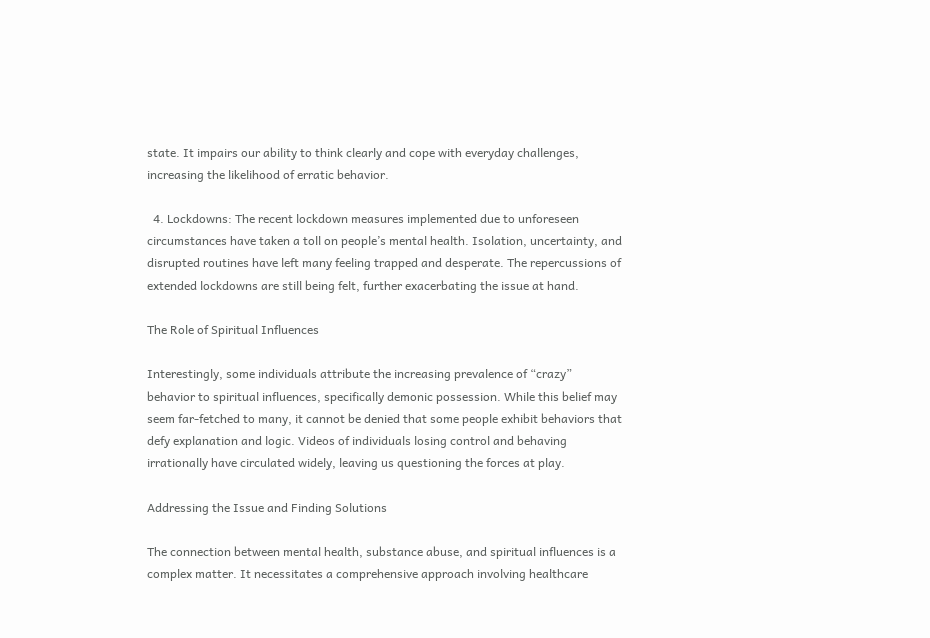state. It impairs our ability to think clearly and cope with everyday challenges, increasing the likelihood of erratic behavior.

  4. Lockdowns: The recent lockdown measures implemented due to unforeseen circumstances have taken a toll on people’s mental health. Isolation, uncertainty, and disrupted routines have left many feeling trapped and desperate. The repercussions of extended lockdowns are still being felt, further exacerbating the issue at hand.

The Role of Spiritual Influences

Interestingly, some individuals attribute the increasing prevalence of “crazy” behavior to spiritual influences, specifically demonic possession. While this belief may seem far-fetched to many, it cannot be denied that some people exhibit behaviors that defy explanation and logic. Videos of individuals losing control and behaving irrationally have circulated widely, leaving us questioning the forces at play.

Addressing the Issue and Finding Solutions

The connection between mental health, substance abuse, and spiritual influences is a complex matter. It necessitates a comprehensive approach involving healthcare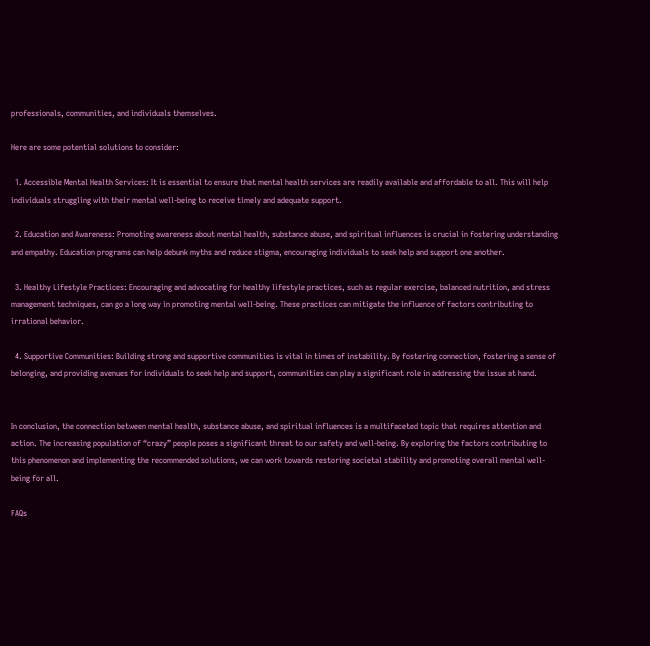professionals, communities, and individuals themselves.

Here are some potential solutions to consider:

  1. Accessible Mental Health Services: It is essential to ensure that mental health services are readily available and affordable to all. This will help individuals struggling with their mental well-being to receive timely and adequate support.

  2. Education and Awareness: Promoting awareness about mental health, substance abuse, and spiritual influences is crucial in fostering understanding and empathy. Education programs can help debunk myths and reduce stigma, encouraging individuals to seek help and support one another.

  3. Healthy Lifestyle Practices: Encouraging and advocating for healthy lifestyle practices, such as regular exercise, balanced nutrition, and stress management techniques, can go a long way in promoting mental well-being. These practices can mitigate the influence of factors contributing to irrational behavior.

  4. Supportive Communities: Building strong and supportive communities is vital in times of instability. By fostering connection, fostering a sense of belonging, and providing avenues for individuals to seek help and support, communities can play a significant role in addressing the issue at hand.


In conclusion, the connection between mental health, substance abuse, and spiritual influences is a multifaceted topic that requires attention and action. The increasing population of “crazy” people poses a significant threat to our safety and well-being. By exploring the factors contributing to this phenomenon and implementing the recommended solutions, we can work towards restoring societal stability and promoting overall mental well-being for all.

FAQs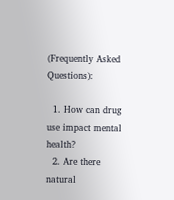(Frequently Asked Questions):

  1. How can drug use impact mental health?
  2. Are there natural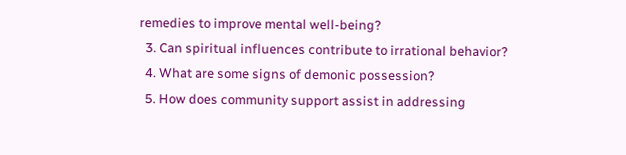remedies to improve mental well-being?
  3. Can spiritual influences contribute to irrational behavior?
  4. What are some signs of demonic possession?
  5. How does community support assist in addressing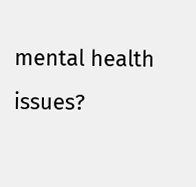mental health issues?